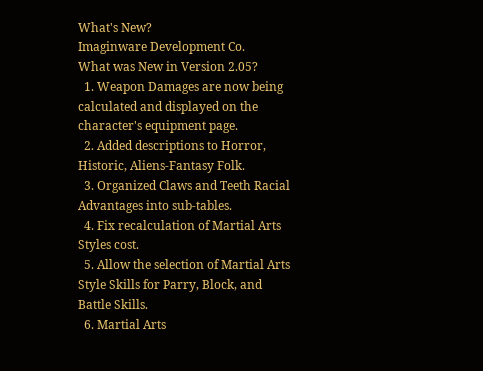What's New?
Imaginware Development Co.
What was New in Version 2.05?
  1. Weapon Damages are now being calculated and displayed on the character's equipment page.
  2. Added descriptions to Horror, Historic, Aliens-Fantasy Folk.
  3. Organized Claws and Teeth Racial Advantages into sub-tables.
  4. Fix recalculation of Martial Arts Styles cost.
  5. Allow the selection of Martial Arts Style Skills for Parry, Block, and Battle Skills.
  6. Martial Arts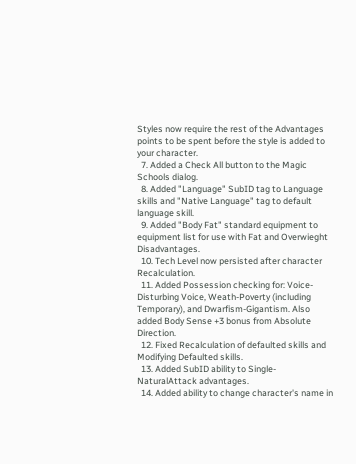Styles now require the rest of the Advantages points to be spent before the style is added to your character.
  7. Added a Check All button to the Magic Schools dialog.
  8. Added "Language" SubID tag to Language skills and "Native Language" tag to default language skill.
  9. Added "Body Fat" standard equipment to equipment list for use with Fat and Overwieght Disadvantages.
  10. Tech Level now persisted after character Recalculation.
  11. Added Possession checking for: Voice-Disturbing Voice, Weath-Poverty (including Temporary), and Dwarfism-Gigantism. Also added Body Sense +3 bonus from Absolute Direction.
  12. Fixed Recalculation of defaulted skills and Modifying Defaulted skills.
  13. Added SubID ability to Single-NaturalAttack advantages.
  14. Added ability to change character's name in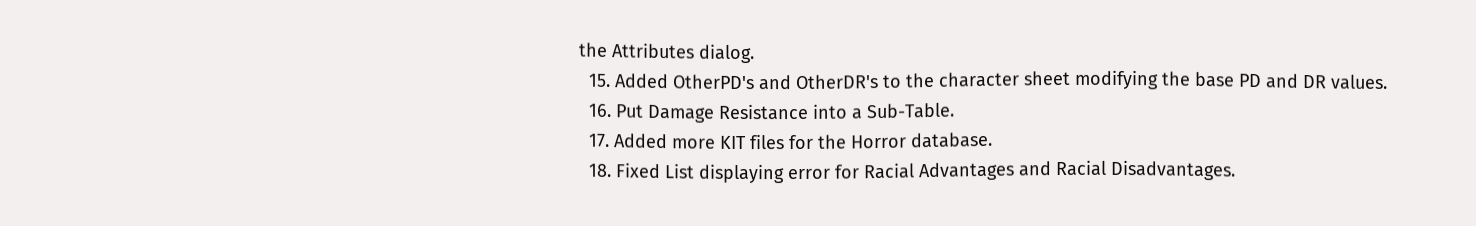the Attributes dialog.
  15. Added OtherPD's and OtherDR's to the character sheet modifying the base PD and DR values.
  16. Put Damage Resistance into a Sub-Table.
  17. Added more KIT files for the Horror database.
  18. Fixed List displaying error for Racial Advantages and Racial Disadvantages.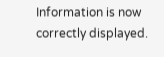Information is now correctly displayed.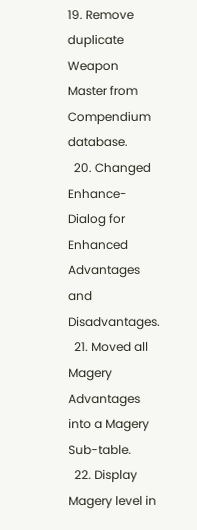19. Remove duplicate Weapon Master from Compendium database.
  20. Changed Enhance-Dialog for Enhanced Advantages and Disadvantages.
  21. Moved all Magery Advantages into a Magery Sub-table.
  22. Display Magery level in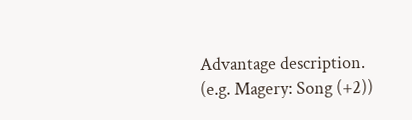Advantage description. (e.g. Magery: Song (+2))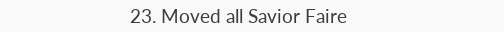23. Moved all Savior Faire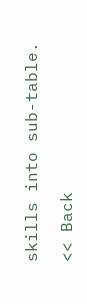skills into sub-table.

<< Back